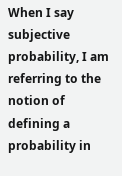When I say subjective probability, I am referring to the notion of defining a probability in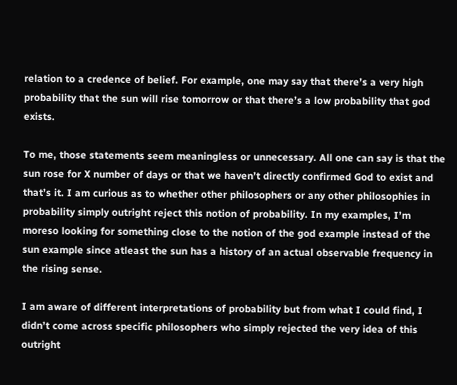relation to a credence of belief. For example, one may say that there’s a very high probability that the sun will rise tomorrow or that there’s a low probability that god exists.

To me, those statements seem meaningless or unnecessary. All one can say is that the sun rose for X number of days or that we haven’t directly confirmed God to exist and that’s it. I am curious as to whether other philosophers or any other philosophies in probability simply outright reject this notion of probability. In my examples, I’m moreso looking for something close to the notion of the god example instead of the sun example since atleast the sun has a history of an actual observable frequency in the rising sense.

I am aware of different interpretations of probability but from what I could find, I didn’t come across specific philosophers who simply rejected the very idea of this outright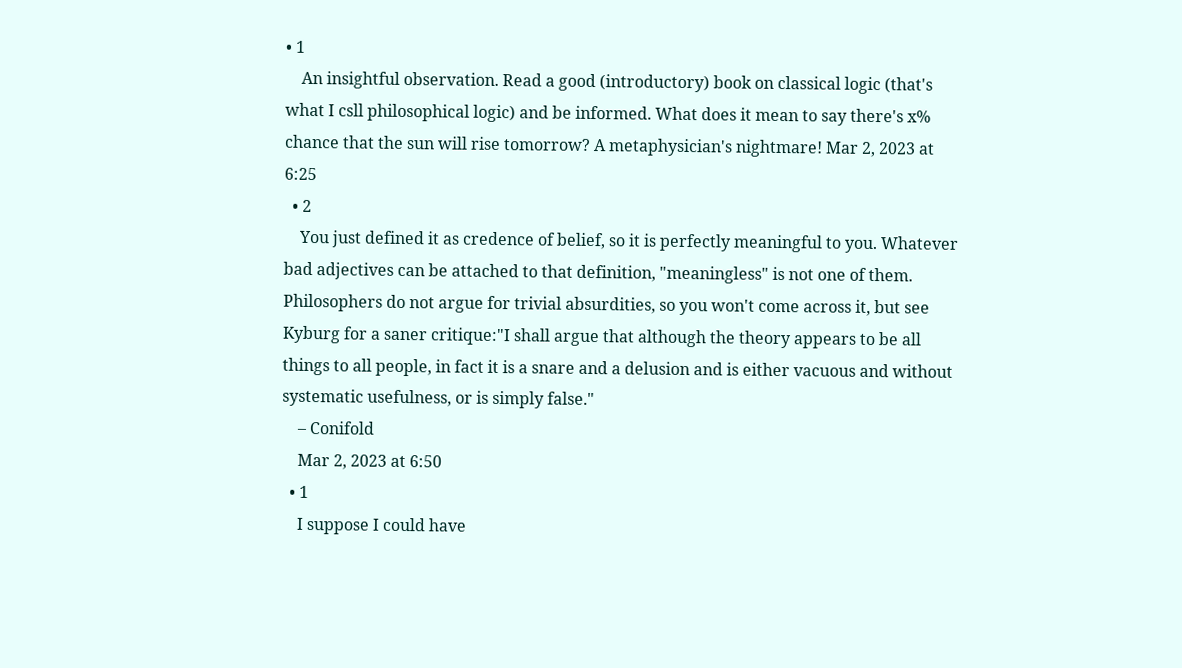• 1
    An insightful observation. Read a good (introductory) book on classical logic (that's what I csll philosophical logic) and be informed. What does it mean to say there's x% chance that the sun will rise tomorrow? A metaphysician's nightmare! Mar 2, 2023 at 6:25
  • 2
    You just defined it as credence of belief, so it is perfectly meaningful to you. Whatever bad adjectives can be attached to that definition, "meaningless" is not one of them. Philosophers do not argue for trivial absurdities, so you won't come across it, but see Kyburg for a saner critique:"I shall argue that although the theory appears to be all things to all people, in fact it is a snare and a delusion and is either vacuous and without systematic usefulness, or is simply false."
    – Conifold
    Mar 2, 2023 at 6:50
  • 1
    I suppose I could have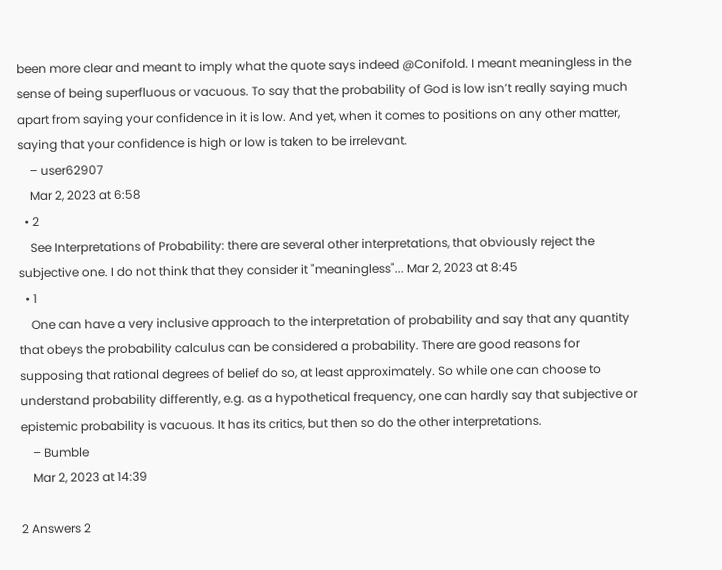been more clear and meant to imply what the quote says indeed @Conifold. I meant meaningless in the sense of being superfluous or vacuous. To say that the probability of God is low isn’t really saying much apart from saying your confidence in it is low. And yet, when it comes to positions on any other matter, saying that your confidence is high or low is taken to be irrelevant.
    – user62907
    Mar 2, 2023 at 6:58
  • 2
    See Interpretations of Probability: there are several other interpretations, that obviously reject the subjective one. I do not think that they consider it "meaningless"... Mar 2, 2023 at 8:45
  • 1
    One can have a very inclusive approach to the interpretation of probability and say that any quantity that obeys the probability calculus can be considered a probability. There are good reasons for supposing that rational degrees of belief do so, at least approximately. So while one can choose to understand probability differently, e.g. as a hypothetical frequency, one can hardly say that subjective or epistemic probability is vacuous. It has its critics, but then so do the other interpretations.
    – Bumble
    Mar 2, 2023 at 14:39

2 Answers 2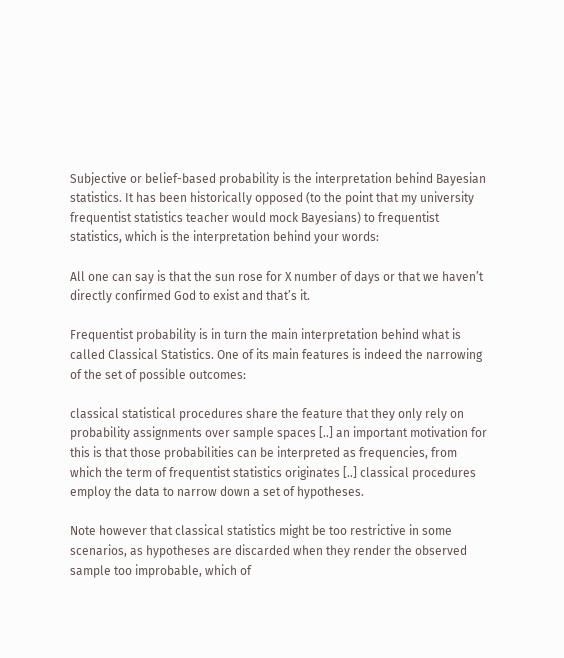Subjective or belief-based probability is the interpretation behind Bayesian statistics. It has been historically opposed (to the point that my university frequentist statistics teacher would mock Bayesians) to frequentist statistics, which is the interpretation behind your words:

All one can say is that the sun rose for X number of days or that we haven’t directly confirmed God to exist and that’s it.

Frequentist probability is in turn the main interpretation behind what is called Classical Statistics. One of its main features is indeed the narrowing of the set of possible outcomes:

classical statistical procedures share the feature that they only rely on probability assignments over sample spaces [..] an important motivation for this is that those probabilities can be interpreted as frequencies, from which the term of frequentist statistics originates [..] classical procedures employ the data to narrow down a set of hypotheses.

Note however that classical statistics might be too restrictive in some scenarios, as hypotheses are discarded when they render the observed sample too improbable, which of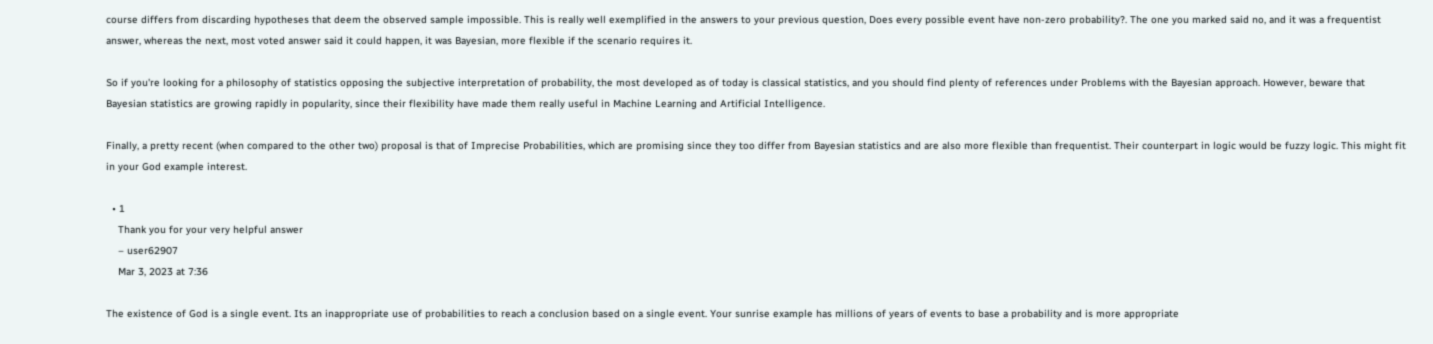course differs from discarding hypotheses that deem the observed sample impossible. This is really well exemplified in the answers to your previous question, Does every possible event have non-zero probability?. The one you marked said no, and it was a frequentist answer, whereas the next, most voted answer said it could happen, it was Bayesian, more flexible if the scenario requires it.

So if you're looking for a philosophy of statistics opposing the subjective interpretation of probability, the most developed as of today is classical statistics, and you should find plenty of references under Problems with the Bayesian approach. However, beware that Bayesian statistics are growing rapidly in popularity, since their flexibility have made them really useful in Machine Learning and Artificial Intelligence.

Finally, a pretty recent (when compared to the other two) proposal is that of Imprecise Probabilities, which are promising since they too differ from Bayesian statistics and are also more flexible than frequentist. Their counterpart in logic would be fuzzy logic. This might fit in your God example interest.

  • 1
    Thank you for your very helpful answer
    – user62907
    Mar 3, 2023 at 7:36

The existence of God is a single event. Its an inappropriate use of probabilities to reach a conclusion based on a single event. Your sunrise example has millions of years of events to base a probability and is more appropriate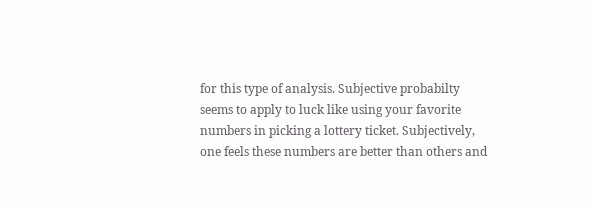for this type of analysis. Subjective probabilty seems to apply to luck like using your favorite numbers in picking a lottery ticket. Subjectively, one feels these numbers are better than others and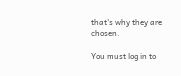that's why they are chosen.

You must log in to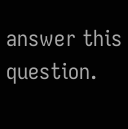answer this question.